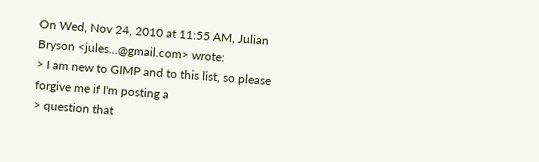On Wed, Nov 24, 2010 at 11:55 AM, Julian Bryson <jules...@gmail.com> wrote:
> I am new to GIMP and to this list, so please forgive me if I'm posting a
> question that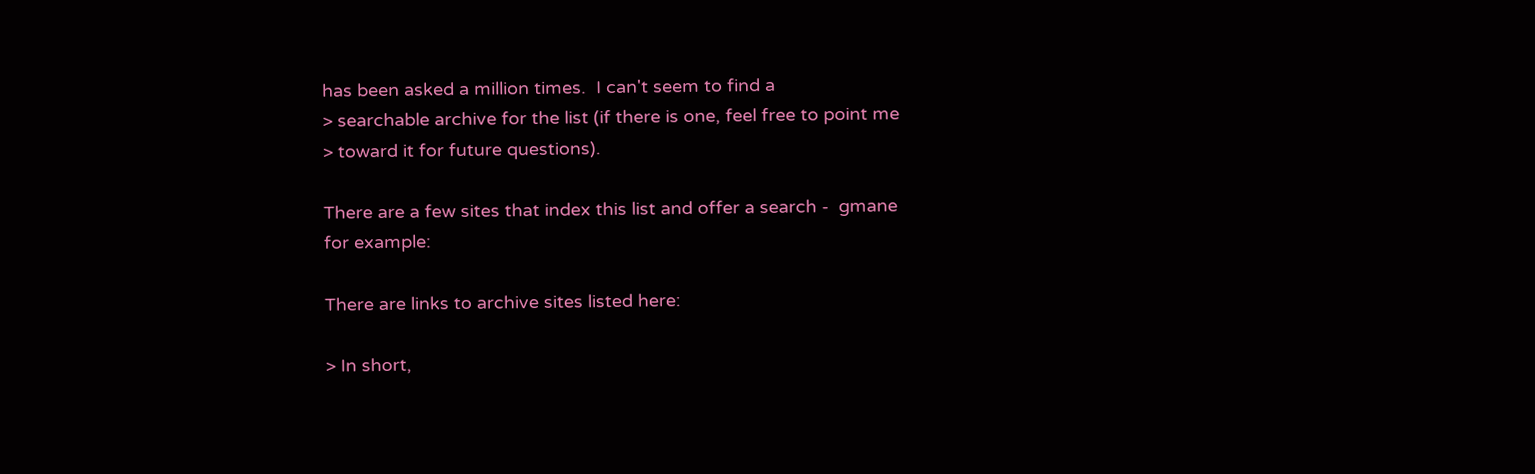has been asked a million times.  I can't seem to find a
> searchable archive for the list (if there is one, feel free to point me
> toward it for future questions).

There are a few sites that index this list and offer a search -  gmane
for example:

There are links to archive sites listed here:

> In short,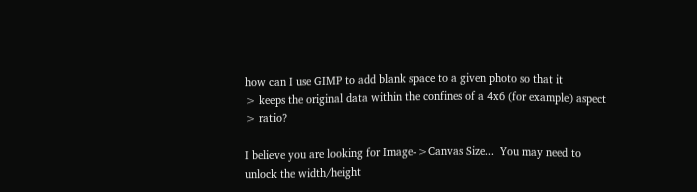how can I use GIMP to add blank space to a given photo so that it
> keeps the original data within the confines of a 4x6 (for example) aspect
> ratio?

I believe you are looking for Image->Canvas Size...  You may need to
unlock the width/height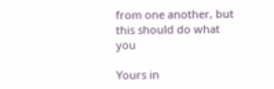from one another, but this should do what you

Yours in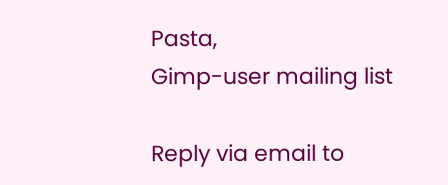Pasta,
Gimp-user mailing list

Reply via email to